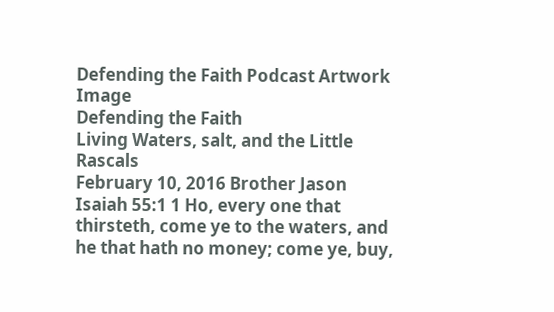Defending the Faith Podcast Artwork Image
Defending the Faith
Living Waters, salt, and the Little Rascals
February 10, 2016 Brother Jason
Isaiah 55:1 1 Ho, every one that thirsteth, come ye to the waters, and he that hath no money; come ye, buy,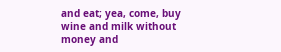and eat; yea, come, buy wine and milk without money and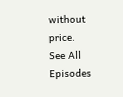without price.
See All Episodes